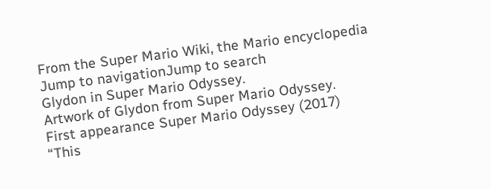From the Super Mario Wiki, the Mario encyclopedia
Jump to navigationJump to search
Glydon in Super Mario Odyssey.
Artwork of Glydon from Super Mario Odyssey.
First appearance Super Mario Odyssey (2017)
“This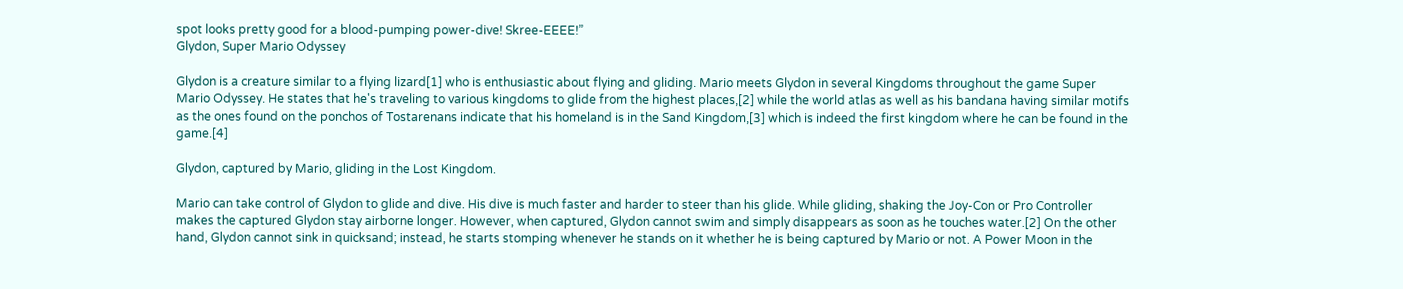spot looks pretty good for a blood-pumping power-dive! Skree-EEEE!”
Glydon, Super Mario Odyssey

Glydon is a creature similar to a flying lizard[1] who is enthusiastic about flying and gliding. Mario meets Glydon in several Kingdoms throughout the game Super Mario Odyssey. He states that he's traveling to various kingdoms to glide from the highest places,[2] while the world atlas as well as his bandana having similar motifs as the ones found on the ponchos of Tostarenans indicate that his homeland is in the Sand Kingdom,[3] which is indeed the first kingdom where he can be found in the game.[4]

Glydon, captured by Mario, gliding in the Lost Kingdom.

Mario can take control of Glydon to glide and dive. His dive is much faster and harder to steer than his glide. While gliding, shaking the Joy-Con or Pro Controller makes the captured Glydon stay airborne longer. However, when captured, Glydon cannot swim and simply disappears as soon as he touches water.[2] On the other hand, Glydon cannot sink in quicksand; instead, he starts stomping whenever he stands on it whether he is being captured by Mario or not. A Power Moon in the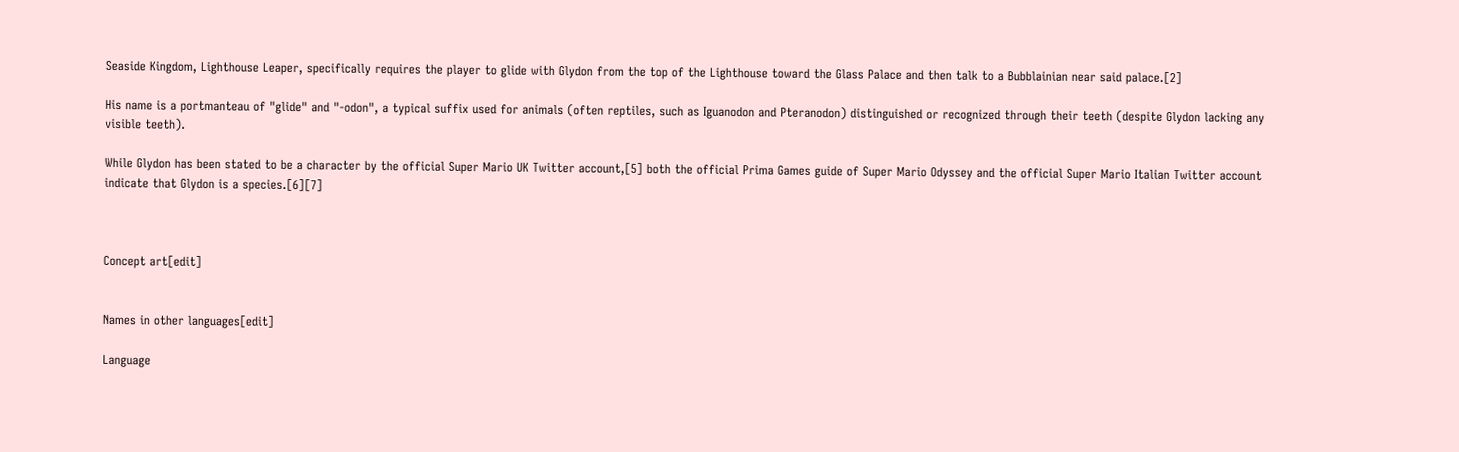Seaside Kingdom, Lighthouse Leaper, specifically requires the player to glide with Glydon from the top of the Lighthouse toward the Glass Palace and then talk to a Bubblainian near said palace.[2]

His name is a portmanteau of "glide" and "-odon", a typical suffix used for animals (often reptiles, such as Iguanodon and Pteranodon) distinguished or recognized through their teeth (despite Glydon lacking any visible teeth).

While Glydon has been stated to be a character by the official Super Mario UK Twitter account,[5] both the official Prima Games guide of Super Mario Odyssey and the official Super Mario Italian Twitter account indicate that Glydon is a species.[6][7]



Concept art[edit]


Names in other languages[edit]

Language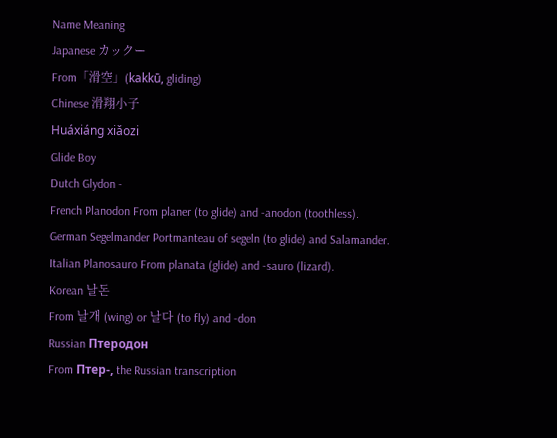Name Meaning
Japanese カックー
From「滑空」(kakkū, gliding)
Chinese 滑翔小子
Huáxiáng xiǎozi
Glide Boy
Dutch Glydon -
French Planodon From planer (to glide) and -anodon (toothless).
German Segelmander Portmanteau of segeln (to glide) and Salamander.
Italian Planosauro From planata (glide) and -sauro (lizard).
Korean 날돈
From 날개 (wing) or 날다 (to fly) and -don
Russian Птеродон
From Птер-, the Russian transcription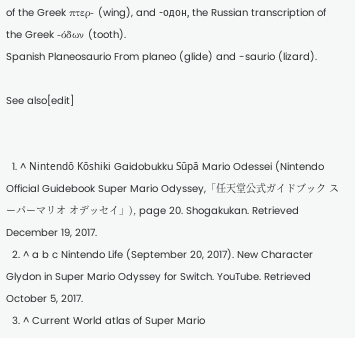of the Greek πτερ- (wing), and -одон, the Russian transcription of the Greek -όδων (tooth).
Spanish Planeosaurio From planeo (glide) and -saurio (lizard).

See also[edit]


  1. ^ Nintendō Kōshiki Gaidobukku Sūpā Mario Odessei (Nintendo Official Guidebook Super Mario Odyssey,「任天堂公式ガイドブック スーパーマリオ オデッセイ」), page 20. Shogakukan. Retrieved December 19, 2017.
  2. ^ a b c Nintendo Life (September 20, 2017). New Character Glydon in Super Mario Odyssey for Switch. YouTube. Retrieved October 5, 2017.
  3. ^ Current World atlas of Super Mario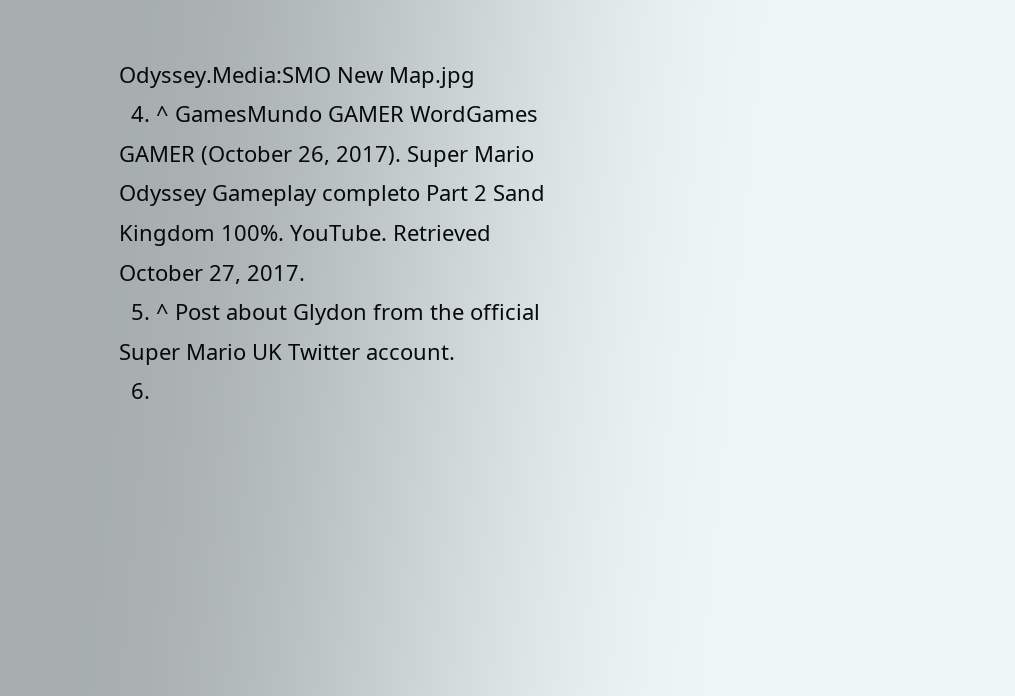Odyssey.Media:SMO New Map.jpg
  4. ^ GamesMundo GAMER WordGames GAMER (October 26, 2017). Super Mario Odyssey Gameplay completo Part 2 Sand Kingdom 100%. YouTube. Retrieved October 27, 2017.
  5. ^ Post about Glydon from the official Super Mario UK Twitter account.
  6.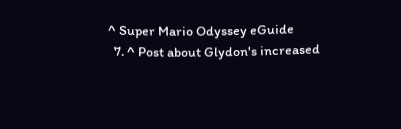^ Super Mario Odyssey eGuide
  7. ^ Post about Glydon's increased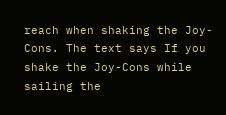reach when shaking the Joy-Cons. The text says If you shake the Joy-Cons while sailing the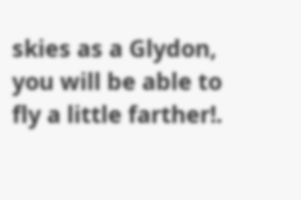skies as a Glydon, you will be able to fly a little farther!.